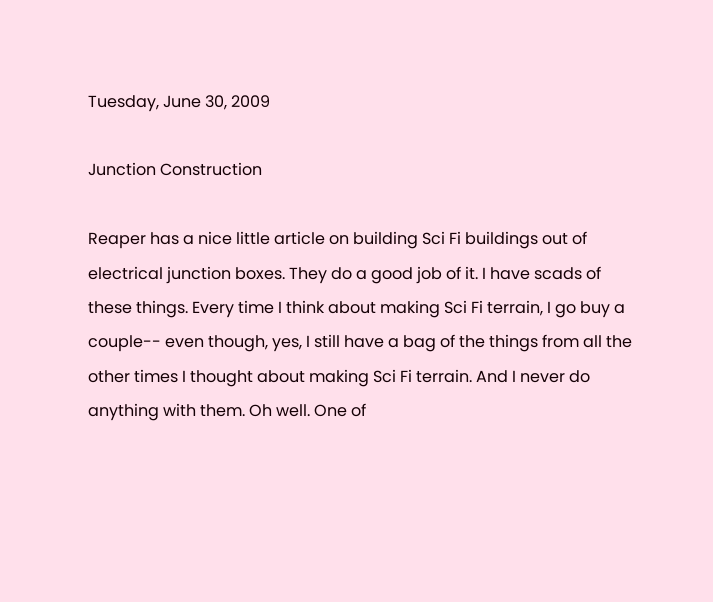Tuesday, June 30, 2009

Junction Construction

Reaper has a nice little article on building Sci Fi buildings out of electrical junction boxes. They do a good job of it. I have scads of these things. Every time I think about making Sci Fi terrain, I go buy a couple-- even though, yes, I still have a bag of the things from all the other times I thought about making Sci Fi terrain. And I never do anything with them. Oh well. One of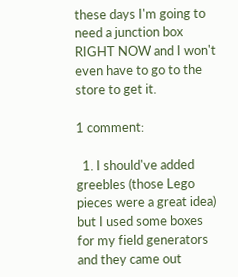these days I'm going to need a junction box RIGHT NOW and I won't even have to go to the store to get it.

1 comment:

  1. I should've added greebles (those Lego pieces were a great idea) but I used some boxes for my field generators and they came out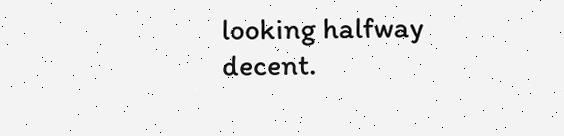looking halfway decent.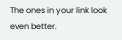The ones in your link look even better.